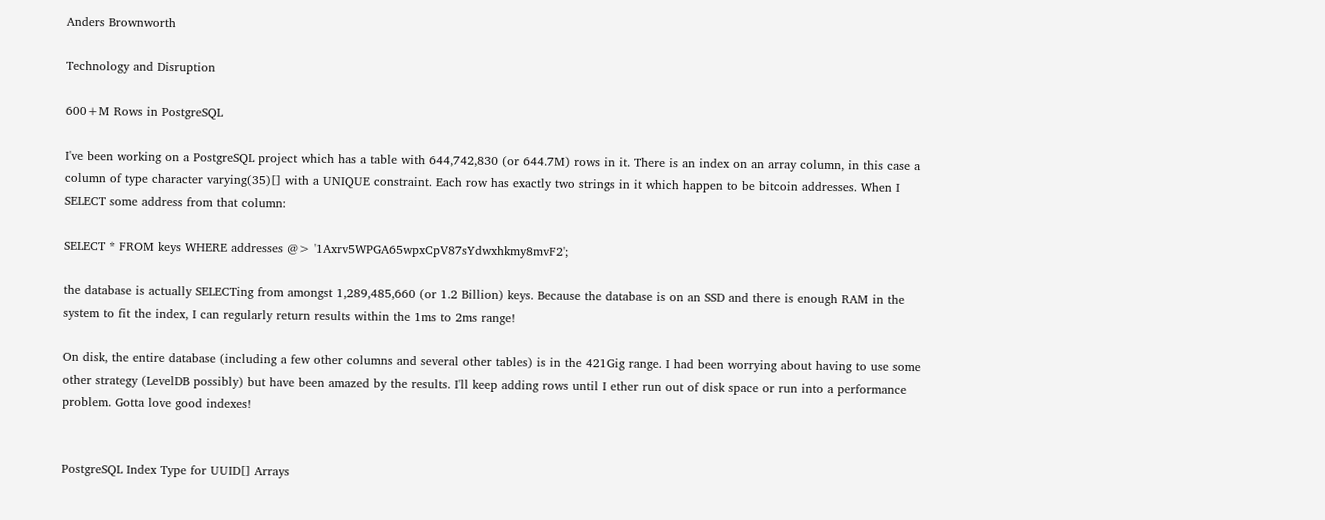Anders Brownworth

Technology and Disruption

600+M Rows in PostgreSQL

I've been working on a PostgreSQL project which has a table with 644,742,830 (or 644.7M) rows in it. There is an index on an array column, in this case a column of type character varying(35)[] with a UNIQUE constraint. Each row has exactly two strings in it which happen to be bitcoin addresses. When I SELECT some address from that column:

SELECT * FROM keys WHERE addresses @> '1Axrv5WPGA65wpxCpV87sYdwxhkmy8mvF2';

the database is actually SELECTing from amongst 1,289,485,660 (or 1.2 Billion) keys. Because the database is on an SSD and there is enough RAM in the system to fit the index, I can regularly return results within the 1ms to 2ms range!

On disk, the entire database (including a few other columns and several other tables) is in the 421Gig range. I had been worrying about having to use some other strategy (LevelDB possibly) but have been amazed by the results. I'll keep adding rows until I ether run out of disk space or run into a performance problem. Gotta love good indexes!


PostgreSQL Index Type for UUID[] Arrays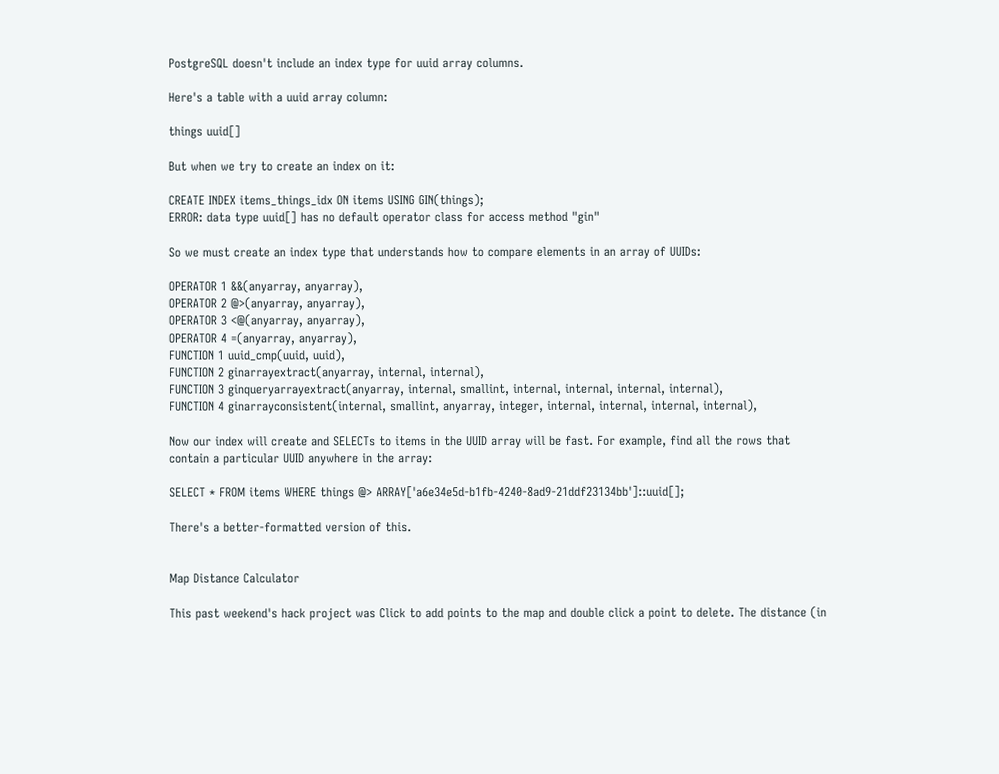PostgreSQL doesn't include an index type for uuid array columns.

Here's a table with a uuid array column:

things uuid[]

But when we try to create an index on it:

CREATE INDEX items_things_idx ON items USING GIN(things);
ERROR: data type uuid[] has no default operator class for access method "gin"

So we must create an index type that understands how to compare elements in an array of UUIDs:

OPERATOR 1 &&(anyarray, anyarray),
OPERATOR 2 @>(anyarray, anyarray),
OPERATOR 3 <@(anyarray, anyarray),
OPERATOR 4 =(anyarray, anyarray),
FUNCTION 1 uuid_cmp(uuid, uuid),
FUNCTION 2 ginarrayextract(anyarray, internal, internal),
FUNCTION 3 ginqueryarrayextract(anyarray, internal, smallint, internal, internal, internal, internal),
FUNCTION 4 ginarrayconsistent(internal, smallint, anyarray, integer, internal, internal, internal, internal),

Now our index will create and SELECTs to items in the UUID array will be fast. For example, find all the rows that contain a particular UUID anywhere in the array:

SELECT * FROM items WHERE things @> ARRAY['a6e34e5d-b1fb-4240-8ad9-21ddf23134bb']::uuid[];

There's a better-formatted version of this.


Map Distance Calculator

This past weekend's hack project was Click to add points to the map and double click a point to delete. The distance (in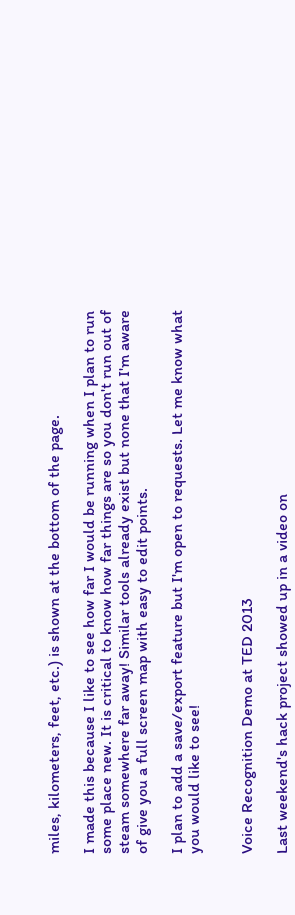miles, kilometers, feet, etc.) is shown at the bottom of the page.

I made this because I like to see how far I would be running when I plan to run some place new. It is critical to know how far things are so you don't run out of steam somewhere far away! Similar tools already exist but none that I'm aware of give you a full screen map with easy to edit points.

I plan to add a save/export feature but I'm open to requests. Let me know what you would like to see!


Voice Recognition Demo at TED 2013

Last weekend's hack project showed up in a video on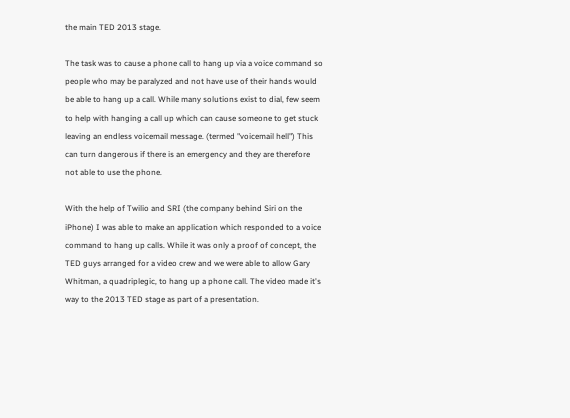the main TED 2013 stage.

The task was to cause a phone call to hang up via a voice command so people who may be paralyzed and not have use of their hands would be able to hang up a call. While many solutions exist to dial, few seem to help with hanging a call up which can cause someone to get stuck leaving an endless voicemail message. (termed "voicemail hell") This can turn dangerous if there is an emergency and they are therefore not able to use the phone.

With the help of Twilio and SRI (the company behind Siri on the iPhone) I was able to make an application which responded to a voice command to hang up calls. While it was only a proof of concept, the TED guys arranged for a video crew and we were able to allow Gary Whitman, a quadriplegic, to hang up a phone call. The video made it's way to the 2013 TED stage as part of a presentation.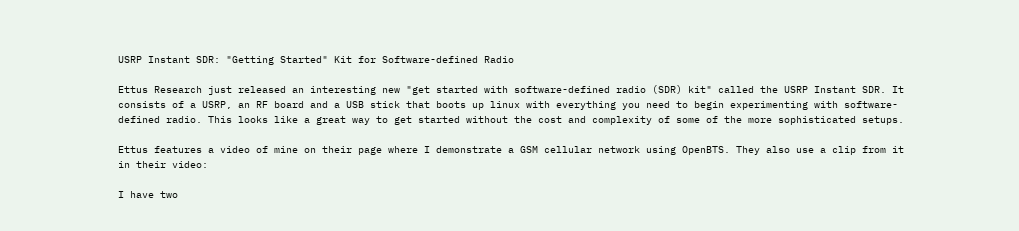USRP Instant SDR: "Getting Started" Kit for Software-defined Radio

Ettus Research just released an interesting new "get started with software-defined radio (SDR) kit" called the USRP Instant SDR. It consists of a USRP, an RF board and a USB stick that boots up linux with everything you need to begin experimenting with software-defined radio. This looks like a great way to get started without the cost and complexity of some of the more sophisticated setups.

Ettus features a video of mine on their page where I demonstrate a GSM cellular network using OpenBTS. They also use a clip from it in their video:

I have two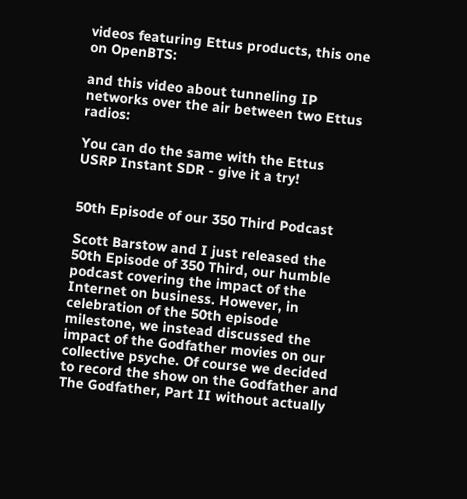videos featuring Ettus products, this one on OpenBTS:

and this video about tunneling IP networks over the air between two Ettus radios:

You can do the same with the Ettus USRP Instant SDR - give it a try!


50th Episode of our 350 Third Podcast

Scott Barstow and I just released the 50th Episode of 350 Third, our humble podcast covering the impact of the Internet on business. However, in celebration of the 50th episode milestone, we instead discussed the impact of the Godfather movies on our collective psyche. Of course we decided to record the show on the Godfather and The Godfather, Part II without actually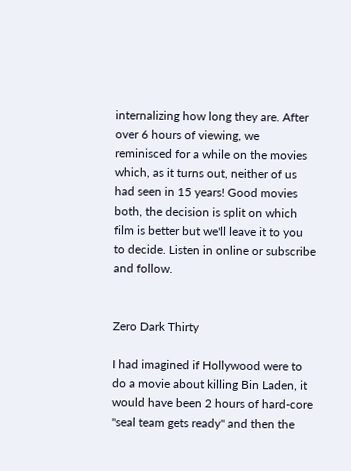internalizing how long they are. After over 6 hours of viewing, we reminisced for a while on the movies which, as it turns out, neither of us had seen in 15 years! Good movies both, the decision is split on which film is better but we'll leave it to you to decide. Listen in online or subscribe and follow.


Zero Dark Thirty

I had imagined if Hollywood were to do a movie about killing Bin Laden, it would have been 2 hours of hard-core "seal team gets ready" and then the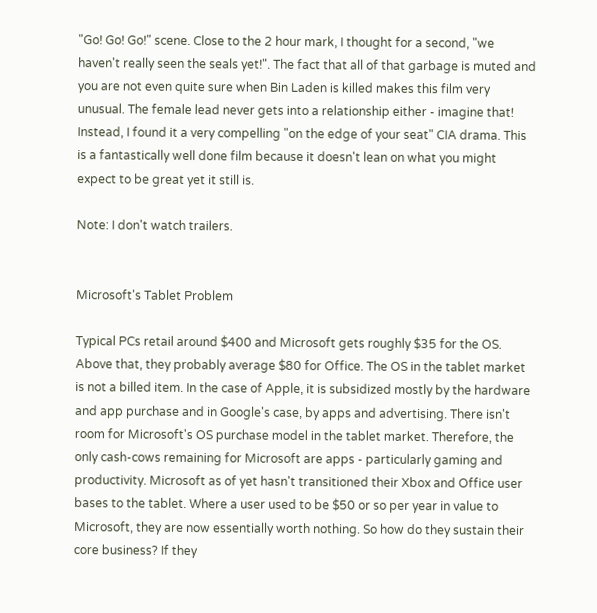"Go! Go! Go!" scene. Close to the 2 hour mark, I thought for a second, "we haven't really seen the seals yet!". The fact that all of that garbage is muted and you are not even quite sure when Bin Laden is killed makes this film very unusual. The female lead never gets into a relationship either - imagine that! Instead, I found it a very compelling "on the edge of your seat" CIA drama. This is a fantastically well done film because it doesn't lean on what you might expect to be great yet it still is.

Note: I don't watch trailers.


Microsoft's Tablet Problem

Typical PCs retail around $400 and Microsoft gets roughly $35 for the OS. Above that, they probably average $80 for Office. The OS in the tablet market is not a billed item. In the case of Apple, it is subsidized mostly by the hardware and app purchase and in Google's case, by apps and advertising. There isn't room for Microsoft's OS purchase model in the tablet market. Therefore, the only cash-cows remaining for Microsoft are apps - particularly gaming and productivity. Microsoft as of yet hasn't transitioned their Xbox and Office user bases to the tablet. Where a user used to be $50 or so per year in value to Microsoft, they are now essentially worth nothing. So how do they sustain their core business? If they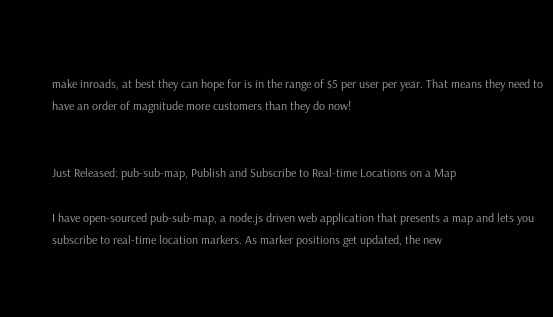make inroads, at best they can hope for is in the range of $5 per user per year. That means they need to have an order of magnitude more customers than they do now!


Just Released: pub-sub-map, Publish and Subscribe to Real-time Locations on a Map

I have open-sourced pub-sub-map, a node.js driven web application that presents a map and lets you subscribe to real-time location markers. As marker positions get updated, the new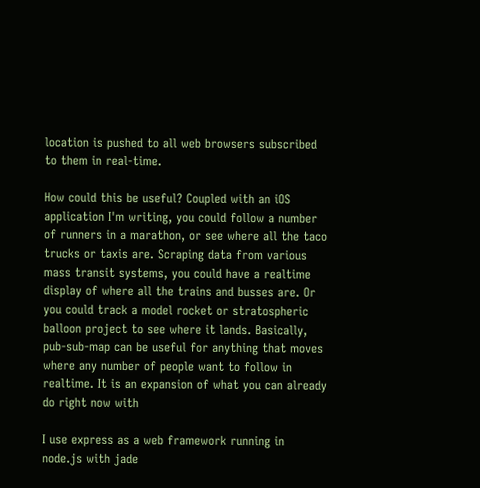location is pushed to all web browsers subscribed to them in real-time.

How could this be useful? Coupled with an iOS application I'm writing, you could follow a number of runners in a marathon, or see where all the taco trucks or taxis are. Scraping data from various mass transit systems, you could have a realtime display of where all the trains and busses are. Or you could track a model rocket or stratospheric balloon project to see where it lands. Basically, pub-sub-map can be useful for anything that moves where any number of people want to follow in realtime. It is an expansion of what you can already do right now with

I use express as a web framework running in node.js with jade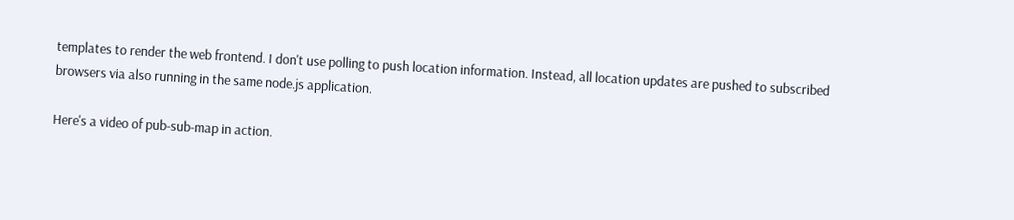templates to render the web frontend. I don't use polling to push location information. Instead, all location updates are pushed to subscribed browsers via also running in the same node.js application.

Here's a video of pub-sub-map in action.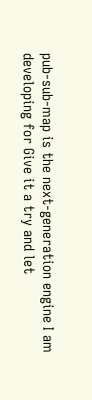pub-sub-map is the next-generation engine I am developing for Give it a try and let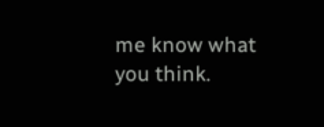me know what you think.